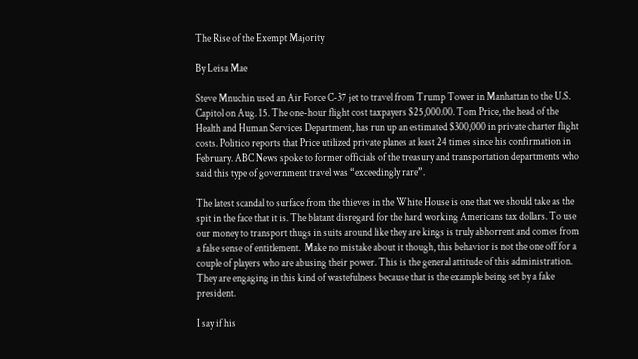The Rise of the Exempt Majority

By Leisa Mae

Steve Mnuchin used an Air Force C-37 jet to travel from Trump Tower in Manhattan to the U.S. Capitol on Aug. 15. The one-hour flight cost taxpayers $25,000.00. Tom Price, the head of the Health and Human Services Department, has run up an estimated $300,000 in private charter flight costs. Politico reports that Price utilized private planes at least 24 times since his confirmation in February. ABC News spoke to former officials of the treasury and transportation departments who said this type of government travel was “exceedingly rare”.

The latest scandal to surface from the thieves in the White House is one that we should take as the spit in the face that it is. The blatant disregard for the hard working Americans tax dollars. To use our money to transport thugs in suits around like they are kings is truly abhorrent and comes from a false sense of entitlement.  Make no mistake about it though, this behavior is not the one off for a couple of players who are abusing their power. This is the general attitude of this administration.  They are engaging in this kind of wastefulness because that is the example being set by a fake president.

I say if his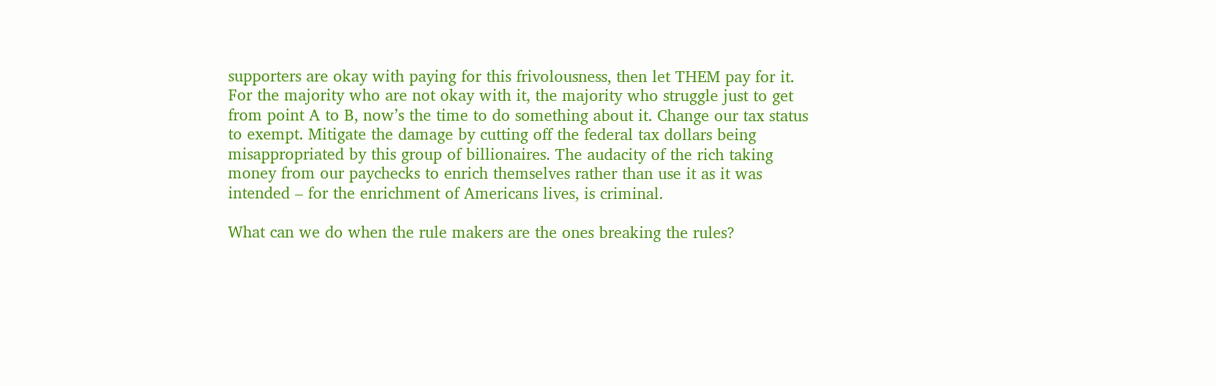supporters are okay with paying for this frivolousness, then let THEM pay for it.  For the majority who are not okay with it, the majority who struggle just to get from point A to B, now’s the time to do something about it. Change our tax status to exempt. Mitigate the damage by cutting off the federal tax dollars being misappropriated by this group of billionaires. The audacity of the rich taking money from our paychecks to enrich themselves rather than use it as it was intended – for the enrichment of Americans lives, is criminal.

What can we do when the rule makers are the ones breaking the rules?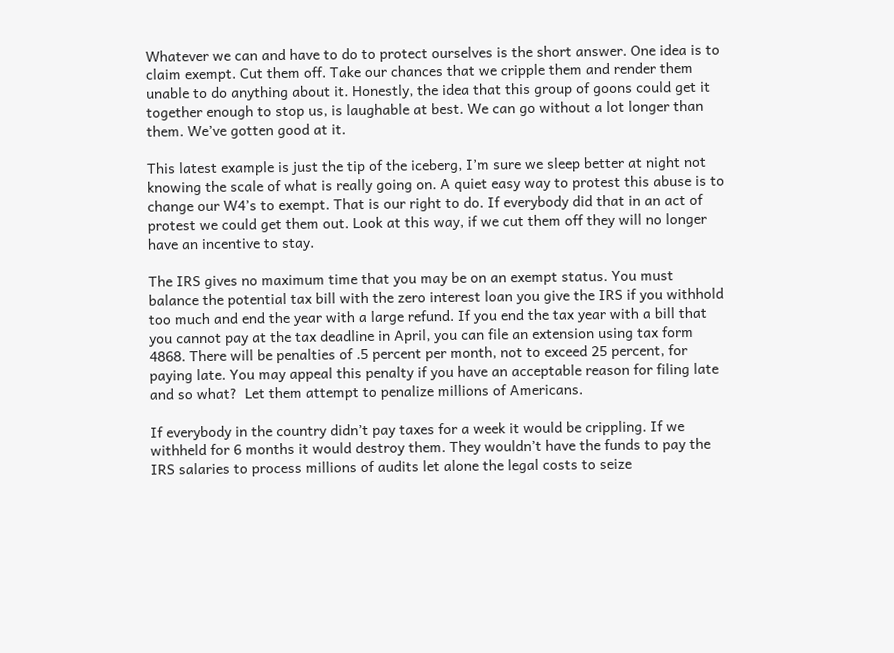Whatever we can and have to do to protect ourselves is the short answer. One idea is to claim exempt. Cut them off. Take our chances that we cripple them and render them unable to do anything about it. Honestly, the idea that this group of goons could get it together enough to stop us, is laughable at best. We can go without a lot longer than them. We’ve gotten good at it.

This latest example is just the tip of the iceberg, I’m sure we sleep better at night not knowing the scale of what is really going on. A quiet easy way to protest this abuse is to change our W4’s to exempt. That is our right to do. If everybody did that in an act of protest we could get them out. Look at this way, if we cut them off they will no longer have an incentive to stay.

The IRS gives no maximum time that you may be on an exempt status. You must balance the potential tax bill with the zero interest loan you give the IRS if you withhold too much and end the year with a large refund. If you end the tax year with a bill that you cannot pay at the tax deadline in April, you can file an extension using tax form 4868. There will be penalties of .5 percent per month, not to exceed 25 percent, for paying late. You may appeal this penalty if you have an acceptable reason for filing late and so what?  Let them attempt to penalize millions of Americans.

If everybody in the country didn’t pay taxes for a week it would be crippling. If we withheld for 6 months it would destroy them. They wouldn’t have the funds to pay the IRS salaries to process millions of audits let alone the legal costs to seize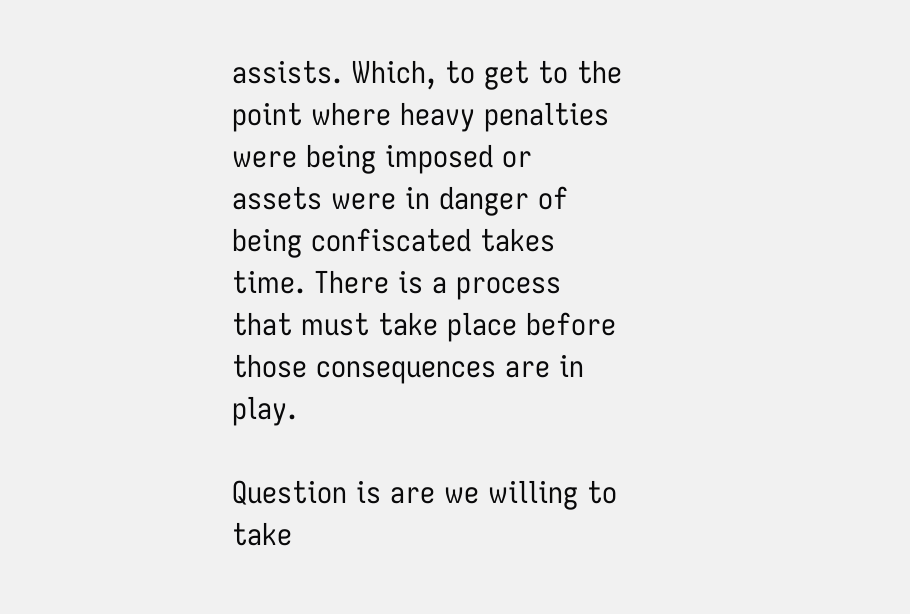assists. Which, to get to the point where heavy penalties were being imposed or assets were in danger of being confiscated takes time. There is a process that must take place before those consequences are in play.

Question is are we willing to take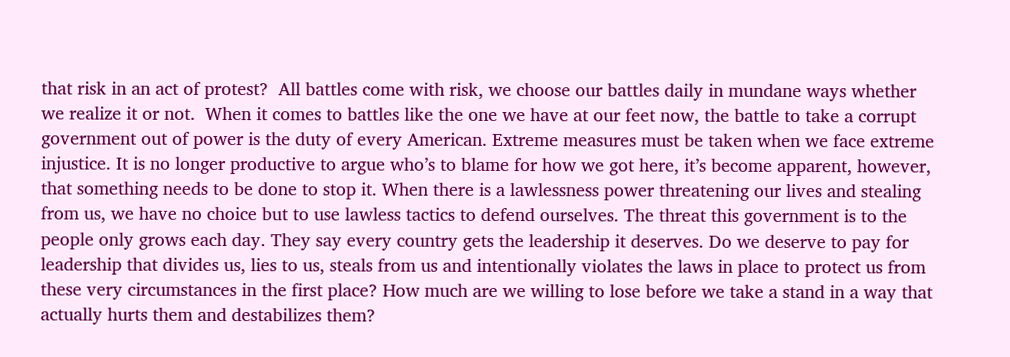that risk in an act of protest?  All battles come with risk, we choose our battles daily in mundane ways whether we realize it or not.  When it comes to battles like the one we have at our feet now, the battle to take a corrupt government out of power is the duty of every American. Extreme measures must be taken when we face extreme injustice. It is no longer productive to argue who’s to blame for how we got here, it’s become apparent, however, that something needs to be done to stop it. When there is a lawlessness power threatening our lives and stealing from us, we have no choice but to use lawless tactics to defend ourselves. The threat this government is to the people only grows each day. They say every country gets the leadership it deserves. Do we deserve to pay for leadership that divides us, lies to us, steals from us and intentionally violates the laws in place to protect us from these very circumstances in the first place? How much are we willing to lose before we take a stand in a way that actually hurts them and destabilizes them?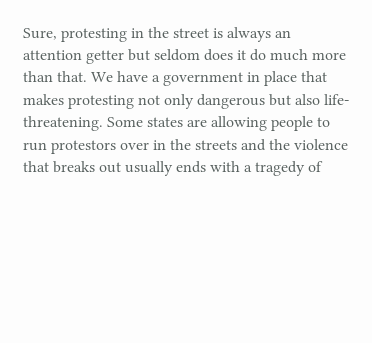Sure, protesting in the street is always an attention getter but seldom does it do much more than that. We have a government in place that makes protesting not only dangerous but also life-threatening. Some states are allowing people to run protestors over in the streets and the violence that breaks out usually ends with a tragedy of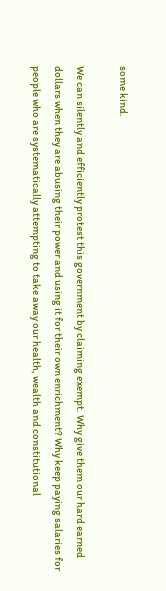some kind.

We can silently and efficiently protest this government by claiming exempt. Why give them our hard earned dollars when they are abusing their power and using it for their own enrichment? Why keep paying salaries for people who are systematically attempting to take away our health, wealth and constitutional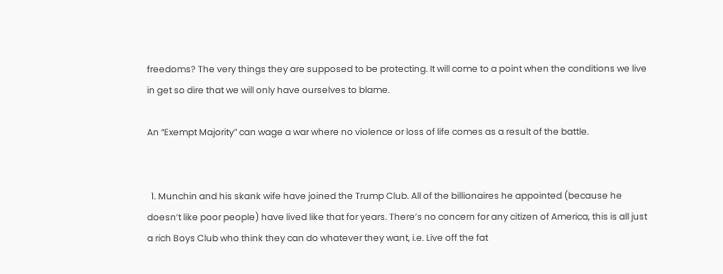freedoms? The very things they are supposed to be protecting. It will come to a point when the conditions we live in get so dire that we will only have ourselves to blame.

An “Exempt Majority” can wage a war where no violence or loss of life comes as a result of the battle.


  1. Munchin and his skank wife have joined the Trump Club. All of the billionaires he appointed (because he doesn’t like poor people) have lived like that for years. There’s no concern for any citizen of America, this is all just a rich Boys Club who think they can do whatever they want, i.e. Live off the fat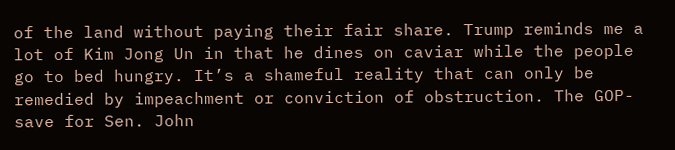of the land without paying their fair share. Trump reminds me a lot of Kim Jong Un in that he dines on caviar while the people go to bed hungry. It’s a shameful reality that can only be remedied by impeachment or conviction of obstruction. The GOP-save for Sen. John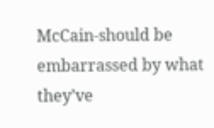McCain-should be embarrassed by what they’ve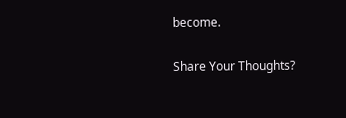become.

Share Your Thoughts?